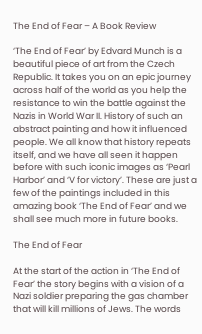The End of Fear – A Book Review

‘The End of Fear’ by Edvard Munch is a beautiful piece of art from the Czech Republic. It takes you on an epic journey across half of the world as you help the resistance to win the battle against the Nazis in World War II. History of such an abstract painting and how it influenced people. We all know that history repeats itself, and we have all seen it happen before with such iconic images as ‘Pearl Harbor’ and ‘V for victory’. These are just a few of the paintings included in this amazing book ‘The End of Fear’ and we shall see much more in future books.

The End of Fear

At the start of the action in ‘The End of Fear’ the story begins with a vision of a Nazi soldier preparing the gas chamber that will kill millions of Jews. The words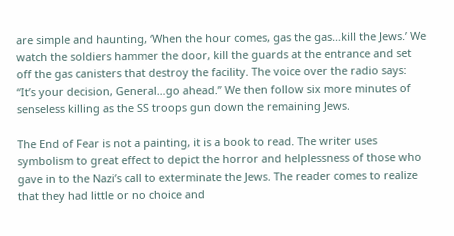are simple and haunting, ‘When the hour comes, gas the gas…kill the Jews.’ We watch the soldiers hammer the door, kill the guards at the entrance and set off the gas canisters that destroy the facility. The voice over the radio says: “It’s your decision, General…go ahead.” We then follow six more minutes of senseless killing as the SS troops gun down the remaining Jews.

The End of Fear is not a painting, it is a book to read. The writer uses symbolism to great effect to depict the horror and helplessness of those who gave in to the Nazi’s call to exterminate the Jews. The reader comes to realize that they had little or no choice and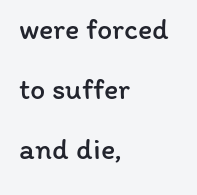were forced to suffer and die,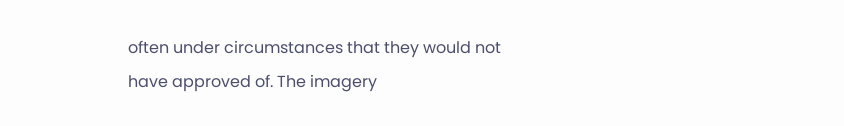often under circumstances that they would not have approved of. The imagery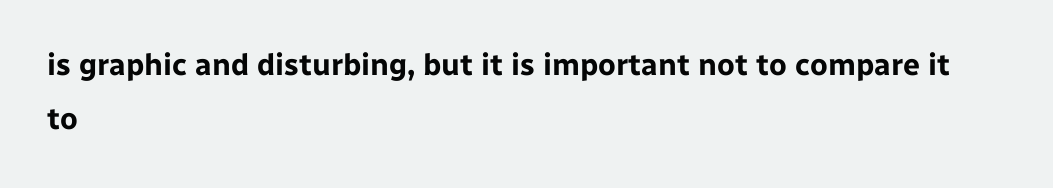is graphic and disturbing, but it is important not to compare it to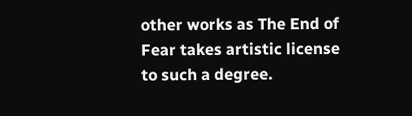other works as The End of Fear takes artistic license to such a degree.